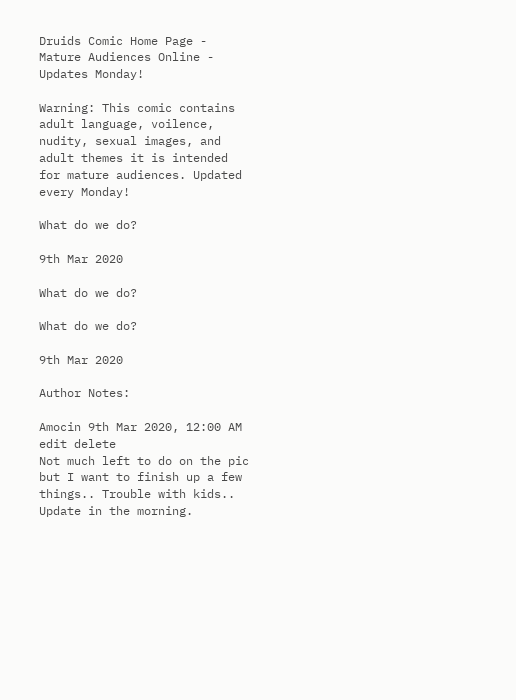Druids Comic Home Page - Mature Audiences Online - Updates Monday!

Warning: This comic contains adult language, voilence, nudity, sexual images, and adult themes it is intended for mature audiences. Updated every Monday!

What do we do?

9th Mar 2020

What do we do?

What do we do?

9th Mar 2020

Author Notes:

Amocin 9th Mar 2020, 12:00 AM edit delete
Not much left to do on the pic but I want to finish up a few things.. Trouble with kids.. Update in the morning.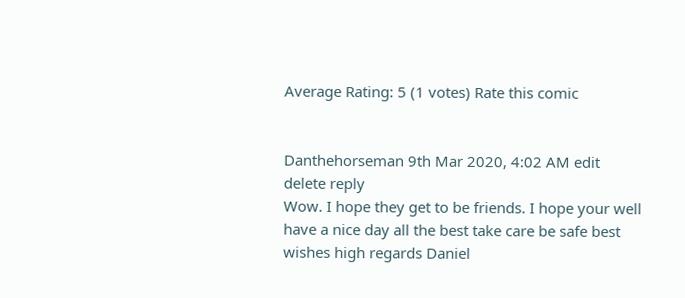Average Rating: 5 (1 votes) Rate this comic


Danthehorseman 9th Mar 2020, 4:02 AM edit delete reply
Wow. I hope they get to be friends. I hope your well have a nice day all the best take care be safe best wishes high regards Daniel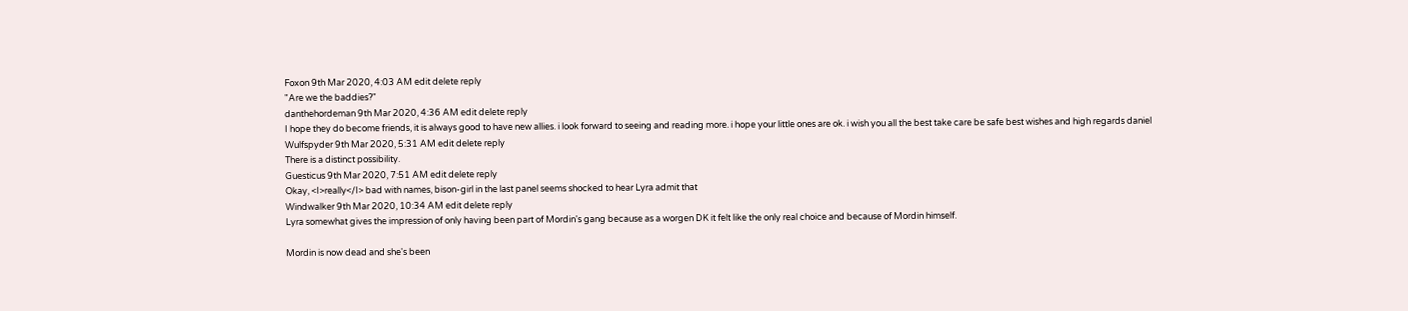Foxon 9th Mar 2020, 4:03 AM edit delete reply
"Are we the baddies?"
danthehordeman 9th Mar 2020, 4:36 AM edit delete reply
I hope they do become friends, it is always good to have new allies. i look forward to seeing and reading more. i hope your little ones are ok. i wish you all the best take care be safe best wishes and high regards daniel
Wulfspyder 9th Mar 2020, 5:31 AM edit delete reply
There is a distinct possibility.
Guesticus 9th Mar 2020, 7:51 AM edit delete reply
Okay, <I>really</I> bad with names, bison-girl in the last panel seems shocked to hear Lyra admit that
Windwalker 9th Mar 2020, 10:34 AM edit delete reply
Lyra somewhat gives the impression of only having been part of Mordin's gang because as a worgen DK it felt like the only real choice and because of Mordin himself.

Mordin is now dead and she's been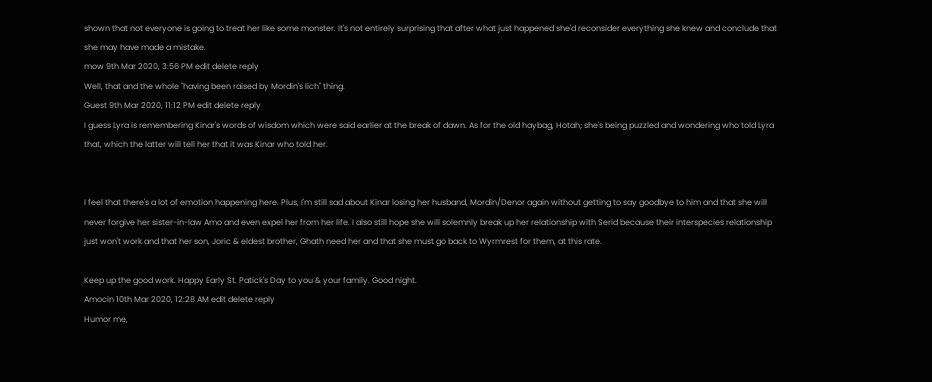shown that not everyone is going to treat her like some monster. It's not entirely surprising that after what just happened she'd reconsider everything she knew and conclude that she may have made a mistake.
mow 9th Mar 2020, 3:56 PM edit delete reply
Well, that and the whole "having been raised by Mordin's lich" thing.
Guest 9th Mar 2020, 11:12 PM edit delete reply
I guess Lyra is remembering Kinar's words of wisdom which were said earlier at the break of dawn. As for the old haybag, Hotah; she's being puzzled and wondering who told Lyra that, which the latter will tell her that it was Kinar who told her.


I feel that there's a lot of emotion happening here. Plus, I'm still sad about Kinar losing her husband, Mordin/Denor again without getting to say goodbye to him and that she will never forgive her sister-in-law Amo and even expel her from her life. I also still hope she will solemnly break up her relationship with Serid because their interspecies relationship just won't work and that her son, Joric & eldest brother, Ghath need her and that she must go back to Wyrmrest for them, at this rate.

Keep up the good work. Happy Early St. Patick's Day to you & your family. Good night.
Amocin 10th Mar 2020, 12:28 AM edit delete reply
Humor me,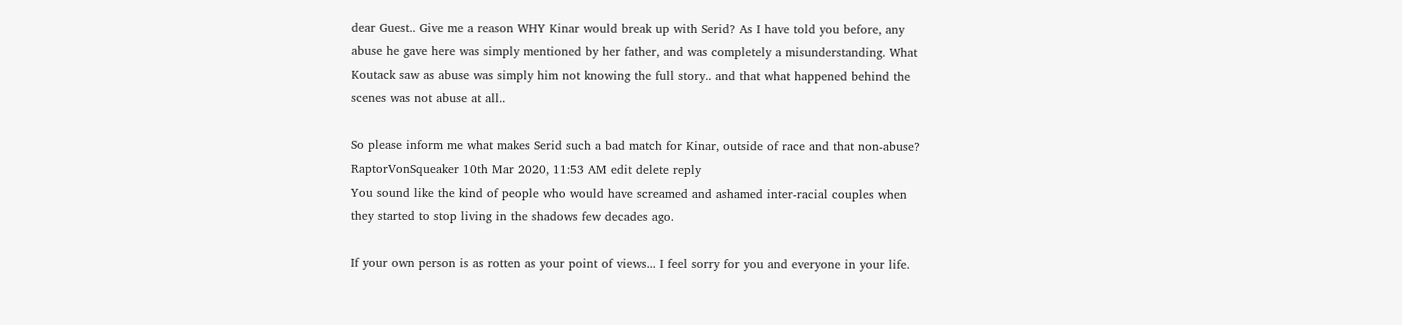dear Guest.. Give me a reason WHY Kinar would break up with Serid? As I have told you before, any abuse he gave here was simply mentioned by her father, and was completely a misunderstanding. What Koutack saw as abuse was simply him not knowing the full story.. and that what happened behind the scenes was not abuse at all..

So please inform me what makes Serid such a bad match for Kinar, outside of race and that non-abuse?
RaptorVonSqueaker 10th Mar 2020, 11:53 AM edit delete reply
You sound like the kind of people who would have screamed and ashamed inter-racial couples when they started to stop living in the shadows few decades ago.

If your own person is as rotten as your point of views... I feel sorry for you and everyone in your life.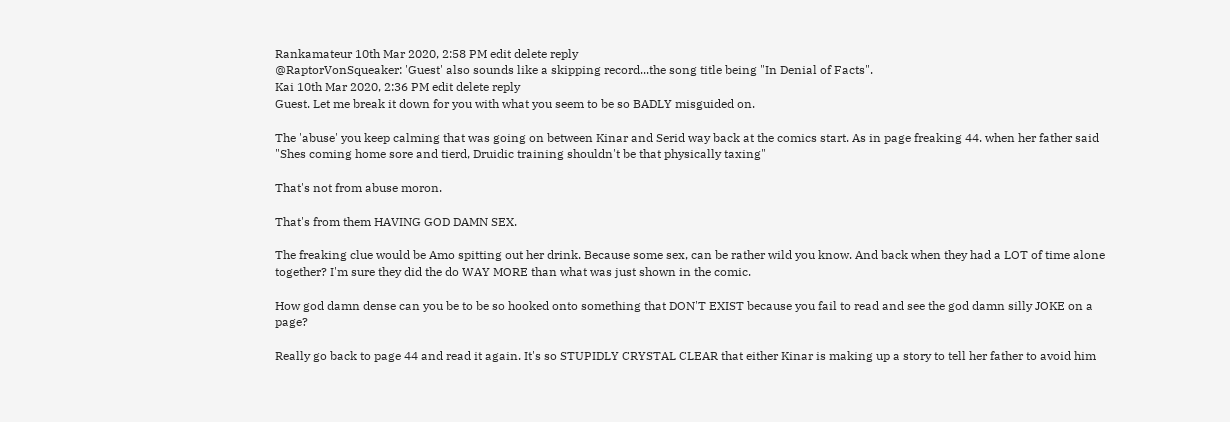Rankamateur 10th Mar 2020, 2:58 PM edit delete reply
@RaptorVonSqueaker: 'Guest' also sounds like a skipping record...the song title being "In Denial of Facts".
Kai 10th Mar 2020, 2:36 PM edit delete reply
Guest. Let me break it down for you with what you seem to be so BADLY misguided on.

The 'abuse' you keep calming that was going on between Kinar and Serid way back at the comics start. As in page freaking 44. when her father said "Shes coming home sore and tierd, Druidic training shouldn't be that physically taxing"

That's not from abuse moron.

That's from them HAVING GOD DAMN SEX.

The freaking clue would be Amo spitting out her drink. Because some sex, can be rather wild you know. And back when they had a LOT of time alone together? I'm sure they did the do WAY MORE than what was just shown in the comic.

How god damn dense can you be to be so hooked onto something that DON'T EXIST because you fail to read and see the god damn silly JOKE on a page?

Really go back to page 44 and read it again. It's so STUPIDLY CRYSTAL CLEAR that either Kinar is making up a story to tell her father to avoid him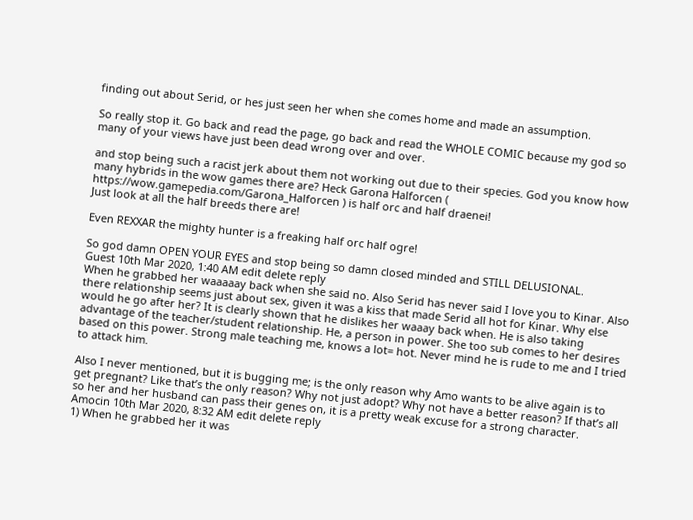finding out about Serid, or hes just seen her when she comes home and made an assumption.

So really stop it. Go back and read the page, go back and read the WHOLE COMIC because my god so many of your views have just been dead wrong over and over.

and stop being such a racist jerk about them not working out due to their species. God you know how many hybrids in the wow games there are? Heck Garona Halforcen ( https://wow.gamepedia.com/Garona_Halforcen ) is half orc and half draenei!
Just look at all the half breeds there are!

Even REXXAR the mighty hunter is a freaking half orc half ogre!

So god damn OPEN YOUR EYES and stop being so damn closed minded and STILL DELUSIONAL.
Guest 10th Mar 2020, 1:40 AM edit delete reply
When he grabbed her waaaaay back when she said no. Also Serid has never said I love you to Kinar. Also there relationship seems just about sex, given it was a kiss that made Serid all hot for Kinar. Why else would he go after her? It is clearly shown that he dislikes her waaay back when. He is also taking advantage of the teacher/student relationship. He, a person in power. She too sub comes to her desires based on this power. Strong male teaching me, knows a lot= hot. Never mind he is rude to me and I tried to attack him.

Also I never mentioned, but it is bugging me; is the only reason why Amo wants to be alive again is to get pregnant? Like that’s the only reason? Why not just adopt? Why not have a better reason? If that’s all so her and her husband can pass their genes on, it is a pretty weak excuse for a strong character.
Amocin 10th Mar 2020, 8:32 AM edit delete reply
1) When he grabbed her it was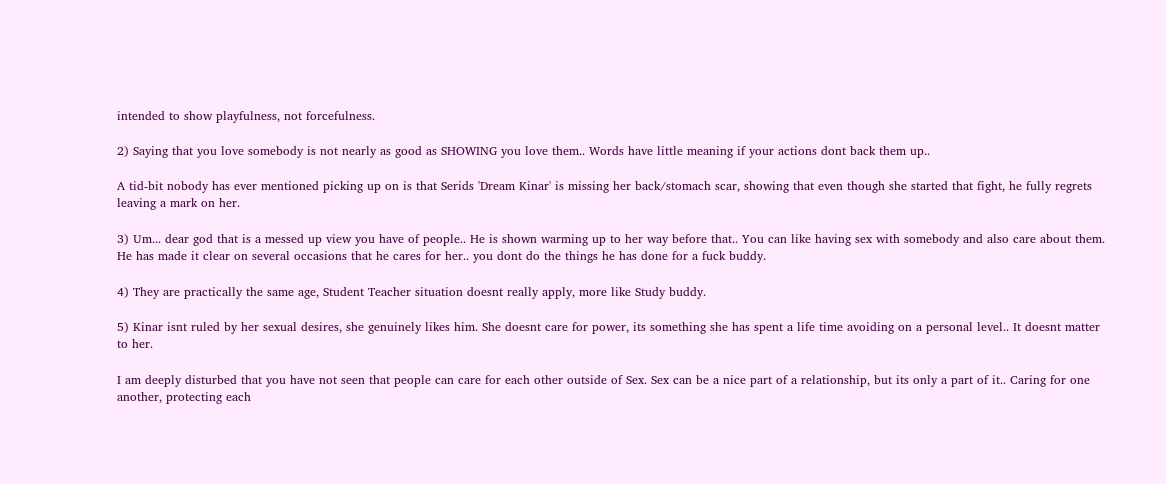intended to show playfulness, not forcefulness.

2) Saying that you love somebody is not nearly as good as SHOWING you love them.. Words have little meaning if your actions dont back them up..

A tid-bit nobody has ever mentioned picking up on is that Serids 'Dream Kinar' is missing her back/stomach scar, showing that even though she started that fight, he fully regrets leaving a mark on her.

3) Um... dear god that is a messed up view you have of people.. He is shown warming up to her way before that.. You can like having sex with somebody and also care about them. He has made it clear on several occasions that he cares for her.. you dont do the things he has done for a fuck buddy.

4) They are practically the same age, Student Teacher situation doesnt really apply, more like Study buddy.

5) Kinar isnt ruled by her sexual desires, she genuinely likes him. She doesnt care for power, its something she has spent a life time avoiding on a personal level.. It doesnt matter to her.

I am deeply disturbed that you have not seen that people can care for each other outside of Sex. Sex can be a nice part of a relationship, but its only a part of it.. Caring for one another, protecting each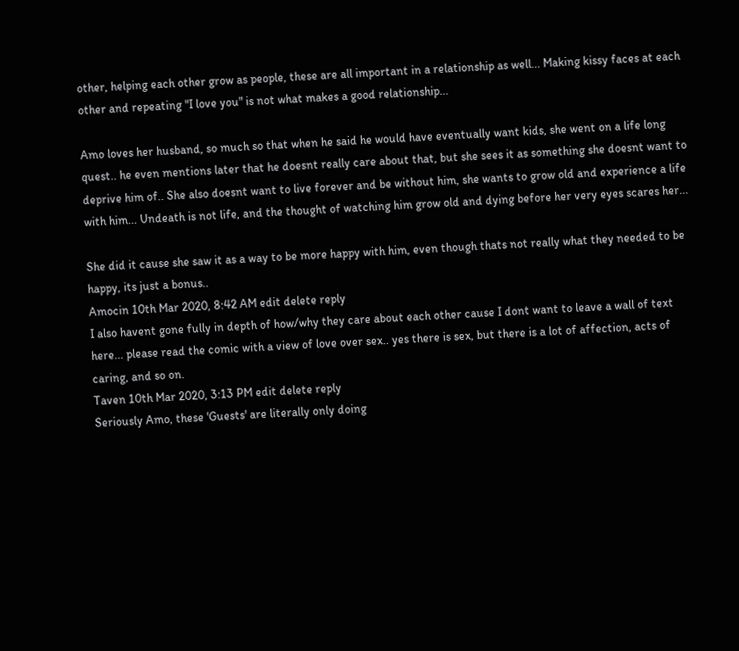other, helping each other grow as people, these are all important in a relationship as well... Making kissy faces at each other and repeating "I love you" is not what makes a good relationship...

Amo loves her husband, so much so that when he said he would have eventually want kids, she went on a life long quest.. he even mentions later that he doesnt really care about that, but she sees it as something she doesnt want to deprive him of.. She also doesnt want to live forever and be without him, she wants to grow old and experience a life with him... Undeath is not life, and the thought of watching him grow old and dying before her very eyes scares her...

She did it cause she saw it as a way to be more happy with him, even though thats not really what they needed to be happy, its just a bonus..
Amocin 10th Mar 2020, 8:42 AM edit delete reply
I also havent gone fully in depth of how/why they care about each other cause I dont want to leave a wall of text here... please read the comic with a view of love over sex.. yes there is sex, but there is a lot of affection, acts of caring, and so on.
Taven 10th Mar 2020, 3:13 PM edit delete reply
Seriously Amo, these 'Guests' are literally only doing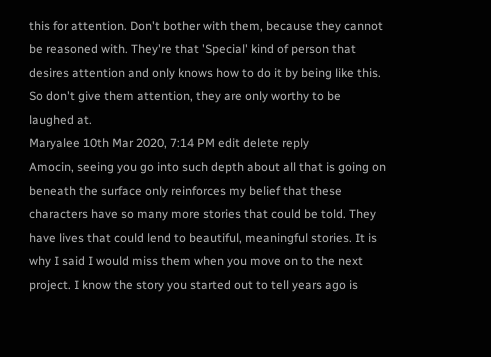this for attention. Don't bother with them, because they cannot be reasoned with. They're that 'Special' kind of person that desires attention and only knows how to do it by being like this. So don't give them attention, they are only worthy to be laughed at.
Maryalee 10th Mar 2020, 7:14 PM edit delete reply
Amocin, seeing you go into such depth about all that is going on beneath the surface only reinforces my belief that these characters have so many more stories that could be told. They have lives that could lend to beautiful, meaningful stories. It is why I said I would miss them when you move on to the next project. I know the story you started out to tell years ago is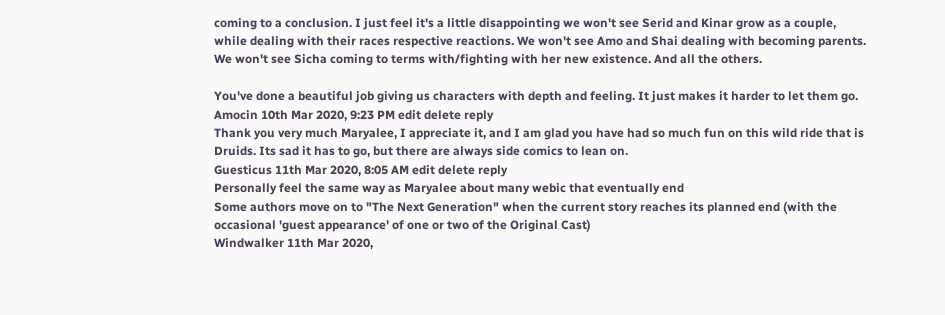coming to a conclusion. I just feel it's a little disappointing we won't see Serid and Kinar grow as a couple, while dealing with their races respective reactions. We won't see Amo and Shai dealing with becoming parents. We won't see Sicha coming to terms with/fighting with her new existence. And all the others.

You've done a beautiful job giving us characters with depth and feeling. It just makes it harder to let them go.
Amocin 10th Mar 2020, 9:23 PM edit delete reply
Thank you very much Maryalee, I appreciate it, and I am glad you have had so much fun on this wild ride that is Druids. Its sad it has to go, but there are always side comics to lean on.
Guesticus 11th Mar 2020, 8:05 AM edit delete reply
Personally feel the same way as Maryalee about many webic that eventually end
Some authors move on to "The Next Generation" when the current story reaches its planned end (with the occasional 'guest appearance' of one or two of the Original Cast)
Windwalker 11th Mar 2020,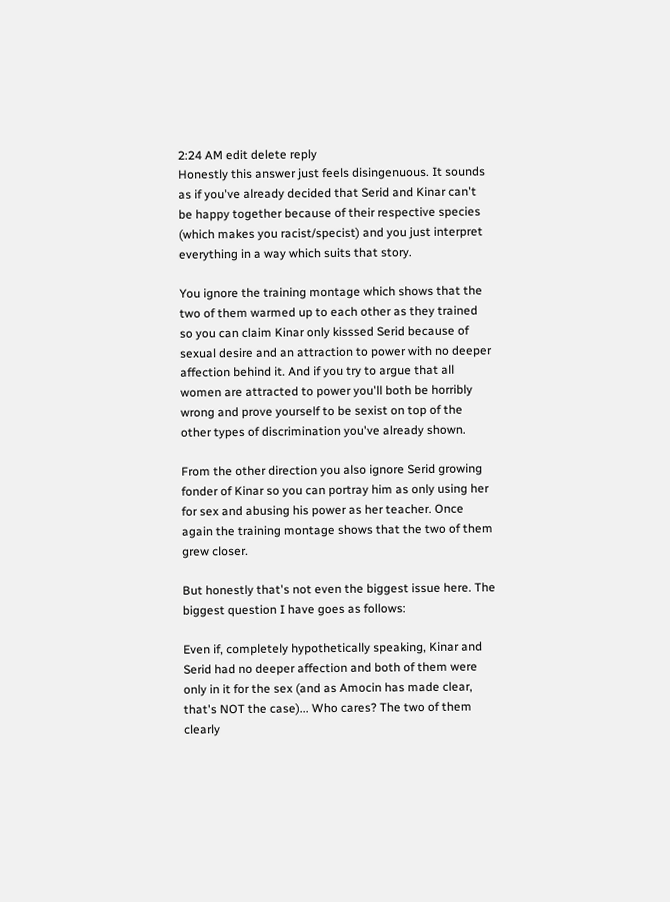2:24 AM edit delete reply
Honestly this answer just feels disingenuous. It sounds as if you've already decided that Serid and Kinar can't be happy together because of their respective species (which makes you racist/specist) and you just interpret everything in a way which suits that story.

You ignore the training montage which shows that the two of them warmed up to each other as they trained so you can claim Kinar only kisssed Serid because of sexual desire and an attraction to power with no deeper affection behind it. And if you try to argue that all women are attracted to power you'll both be horribly wrong and prove yourself to be sexist on top of the other types of discrimination you've already shown.

From the other direction you also ignore Serid growing fonder of Kinar so you can portray him as only using her for sex and abusing his power as her teacher. Once again the training montage shows that the two of them grew closer.

But honestly that's not even the biggest issue here. The biggest question I have goes as follows:

Even if, completely hypothetically speaking, Kinar and Serid had no deeper affection and both of them were only in it for the sex (and as Amocin has made clear, that's NOT the case)... Who cares? The two of them clearly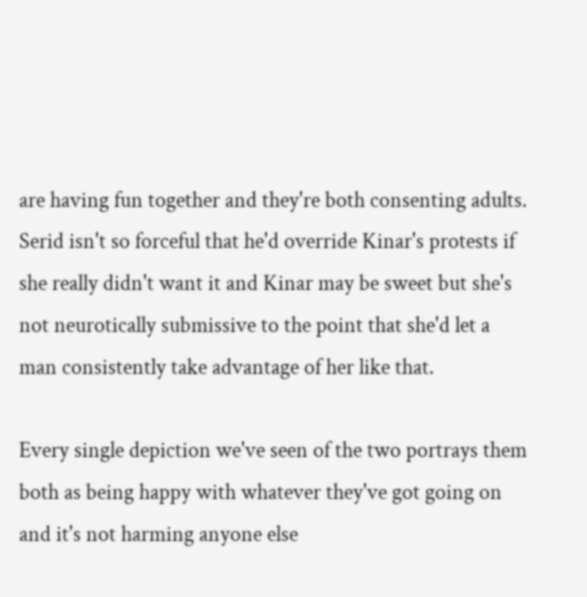are having fun together and they're both consenting adults. Serid isn't so forceful that he'd override Kinar's protests if she really didn't want it and Kinar may be sweet but she's not neurotically submissive to the point that she'd let a man consistently take advantage of her like that.

Every single depiction we've seen of the two portrays them both as being happy with whatever they've got going on and it's not harming anyone else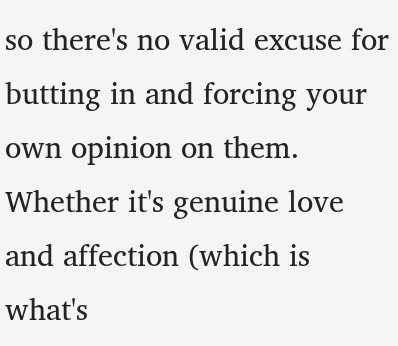so there's no valid excuse for butting in and forcing your own opinion on them. Whether it's genuine love and affection (which is what's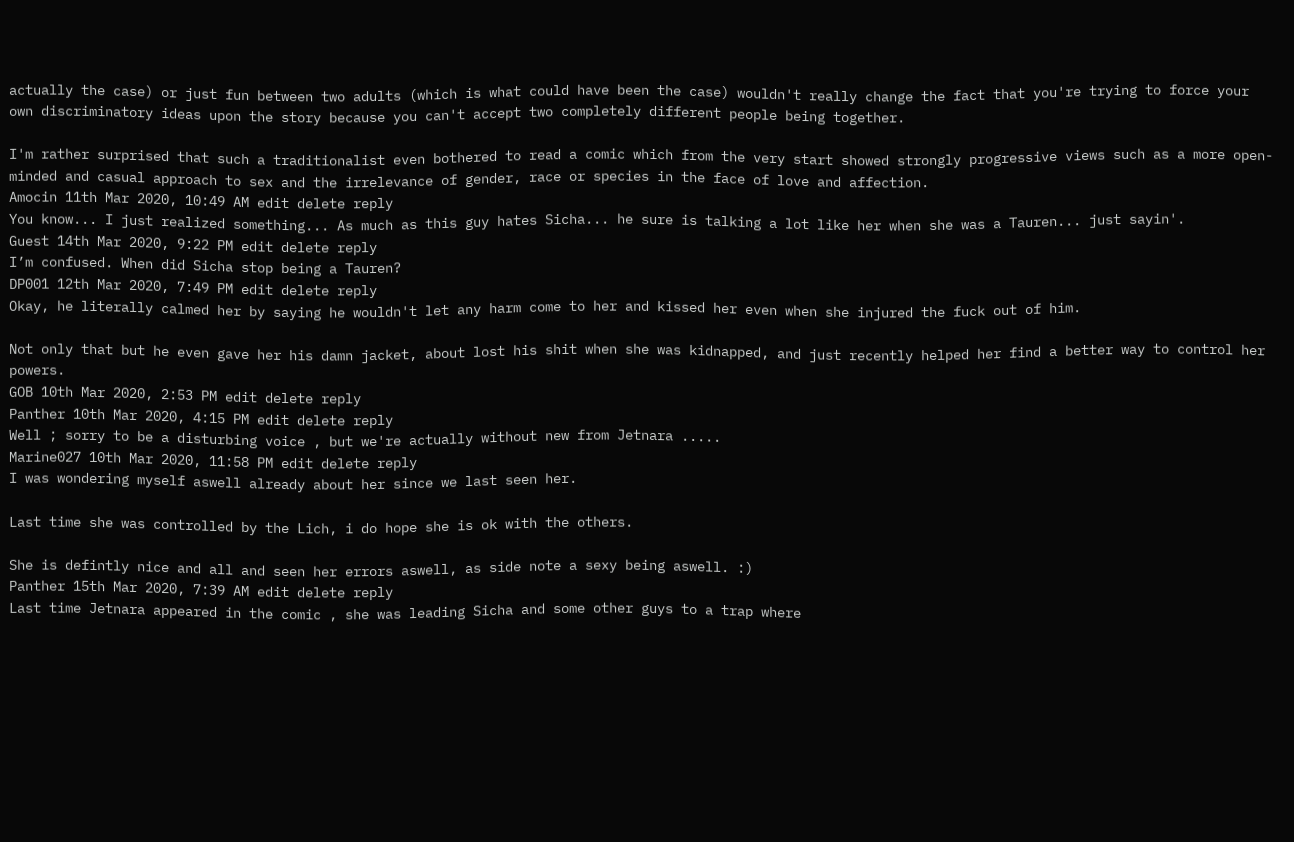actually the case) or just fun between two adults (which is what could have been the case) wouldn't really change the fact that you're trying to force your own discriminatory ideas upon the story because you can't accept two completely different people being together.

I'm rather surprised that such a traditionalist even bothered to read a comic which from the very start showed strongly progressive views such as a more open-minded and casual approach to sex and the irrelevance of gender, race or species in the face of love and affection.
Amocin 11th Mar 2020, 10:49 AM edit delete reply
You know... I just realized something... As much as this guy hates Sicha... he sure is talking a lot like her when she was a Tauren... just sayin'.
Guest 14th Mar 2020, 9:22 PM edit delete reply
I’m confused. When did Sicha stop being a Tauren?
DP001 12th Mar 2020, 7:49 PM edit delete reply
Okay, he literally calmed her by saying he wouldn't let any harm come to her and kissed her even when she injured the fuck out of him.

Not only that but he even gave her his damn jacket, about lost his shit when she was kidnapped, and just recently helped her find a better way to control her powers.
GOB 10th Mar 2020, 2:53 PM edit delete reply
Panther 10th Mar 2020, 4:15 PM edit delete reply
Well ; sorry to be a disturbing voice , but we're actually without new from Jetnara .....
Marine027 10th Mar 2020, 11:58 PM edit delete reply
I was wondering myself aswell already about her since we last seen her.

Last time she was controlled by the Lich, i do hope she is ok with the others.

She is defintly nice and all and seen her errors aswell, as side note a sexy being aswell. :)
Panther 15th Mar 2020, 7:39 AM edit delete reply
Last time Jetnara appeared in the comic , she was leading Sicha and some other guys to a trap where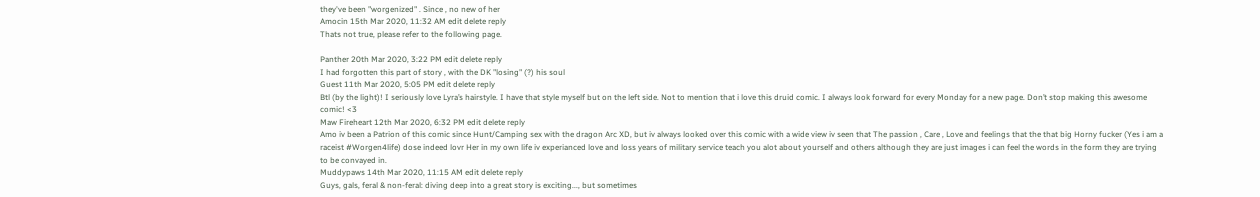they've been "worgenized" . Since , no new of her
Amocin 15th Mar 2020, 11:32 AM edit delete reply
Thats not true, please refer to the following page.

Panther 20th Mar 2020, 3:22 PM edit delete reply
I had forgotten this part of story , with the DK "losing" (?) his soul
Guest 11th Mar 2020, 5:05 PM edit delete reply
Btl (by the light)! I seriously love Lyra’s hairstyle. I have that style myself but on the left side. Not to mention that i love this druid comic. I always look forward for every Monday for a new page. Don’t stop making this awesome comic! <3
Maw Fireheart 12th Mar 2020, 6:32 PM edit delete reply
Amo iv been a Patrion of this comic since Hunt/Camping sex with the dragon Arc XD, but iv always looked over this comic with a wide view iv seen that The passion , Care , Love and feelings that the that big Horny fucker (Yes i am a raceist #Worgen4life) dose indeed lovr Her in my own life iv experianced love and loss years of military service teach you alot about yourself and others although they are just images i can feel the words in the form they are trying to be convayed in.
Muddypaws 14th Mar 2020, 11:15 AM edit delete reply
Guys, gals, feral & non-feral: diving deep into a great story is exciting..., but sometimes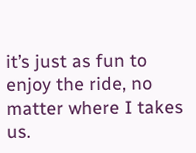it’s just as fun to enjoy the ride, no matter where I takes us.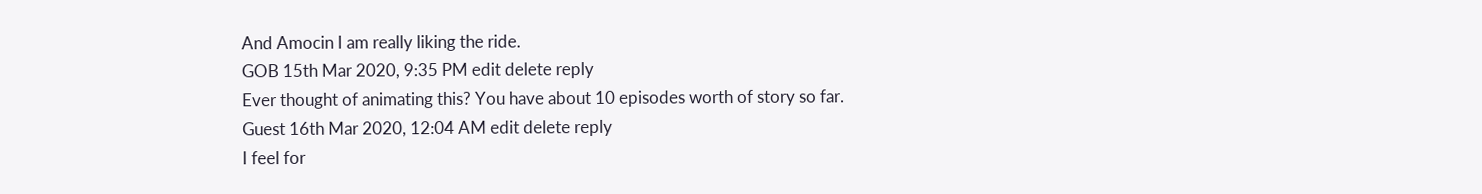And Amocin I am really liking the ride.
GOB 15th Mar 2020, 9:35 PM edit delete reply
Ever thought of animating this? You have about 10 episodes worth of story so far.
Guest 16th Mar 2020, 12:04 AM edit delete reply
I feel for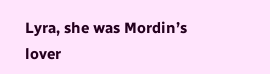Lyra, she was Mordin’s lover